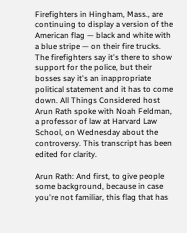Firefighters in Hingham, Mass., are continuing to display a version of the American flag — black and white with a blue stripe — on their fire trucks. The firefighters say it's there to show support for the police, but their bosses say it's an inappropriate political statement and it has to come down. All Things Considered host Arun Rath spoke with Noah Feldman, a professor of law at Harvard Law School, on Wednesday about the controversy. This transcript has been edited for clarity.

Arun Rath: And first, to give people some background, because in case you're not familiar, this flag that has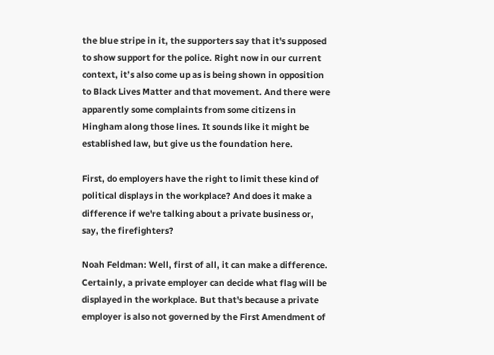the blue stripe in it, the supporters say that it's supposed to show support for the police. Right now in our current context, it’s also come up as is being shown in opposition to Black Lives Matter and that movement. And there were apparently some complaints from some citizens in Hingham along those lines. It sounds like it might be established law, but give us the foundation here.

First, do employers have the right to limit these kind of political displays in the workplace? And does it make a difference if we're talking about a private business or, say, the firefighters?

Noah Feldman: Well, first of all, it can make a difference. Certainly, a private employer can decide what flag will be displayed in the workplace. But that's because a private employer is also not governed by the First Amendment of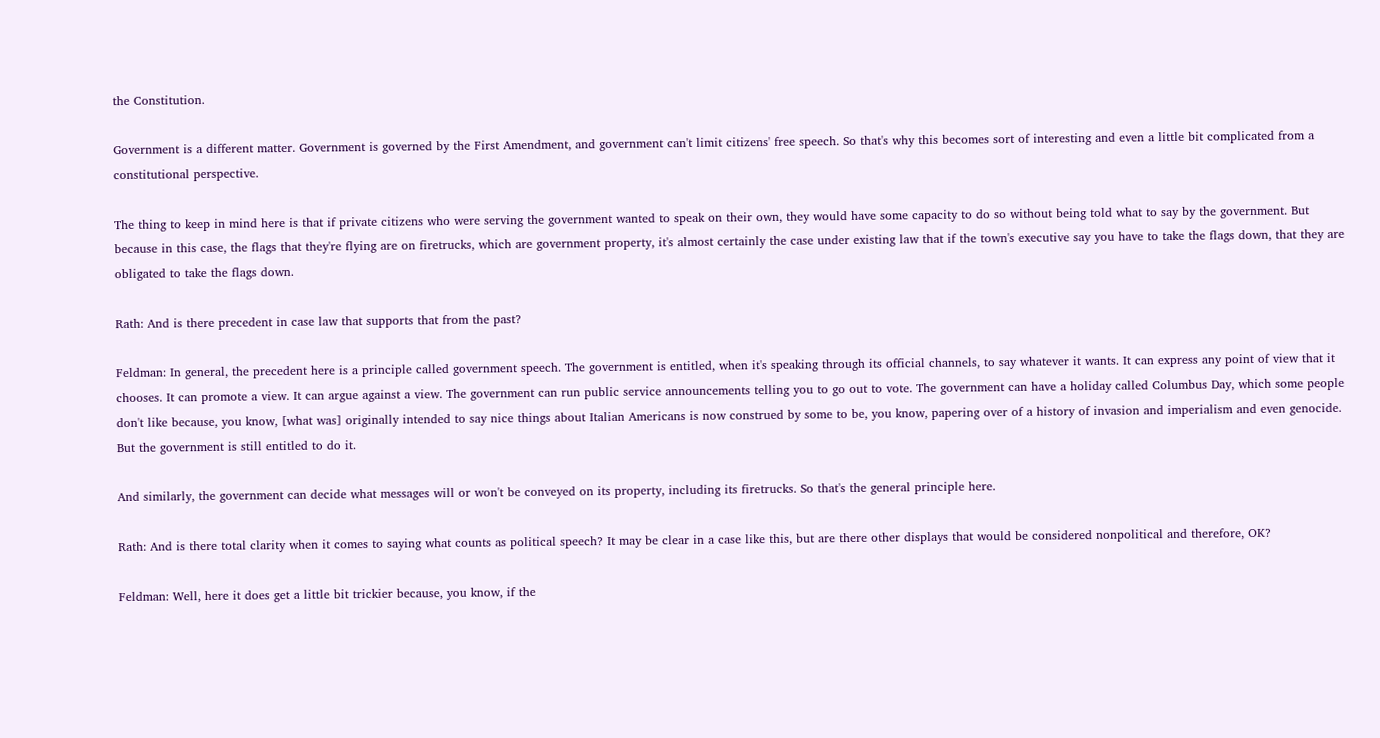the Constitution.

Government is a different matter. Government is governed by the First Amendment, and government can't limit citizens' free speech. So that's why this becomes sort of interesting and even a little bit complicated from a constitutional perspective.

The thing to keep in mind here is that if private citizens who were serving the government wanted to speak on their own, they would have some capacity to do so without being told what to say by the government. But because in this case, the flags that they're flying are on firetrucks, which are government property, it's almost certainly the case under existing law that if the town's executive say you have to take the flags down, that they are obligated to take the flags down.

Rath: And is there precedent in case law that supports that from the past?

Feldman: In general, the precedent here is a principle called government speech. The government is entitled, when it's speaking through its official channels, to say whatever it wants. It can express any point of view that it chooses. It can promote a view. It can argue against a view. The government can run public service announcements telling you to go out to vote. The government can have a holiday called Columbus Day, which some people don't like because, you know, [what was] originally intended to say nice things about Italian Americans is now construed by some to be, you know, papering over of a history of invasion and imperialism and even genocide. But the government is still entitled to do it.

And similarly, the government can decide what messages will or won't be conveyed on its property, including its firetrucks. So that's the general principle here.

Rath: And is there total clarity when it comes to saying what counts as political speech? It may be clear in a case like this, but are there other displays that would be considered nonpolitical and therefore, OK?

Feldman: Well, here it does get a little bit trickier because, you know, if the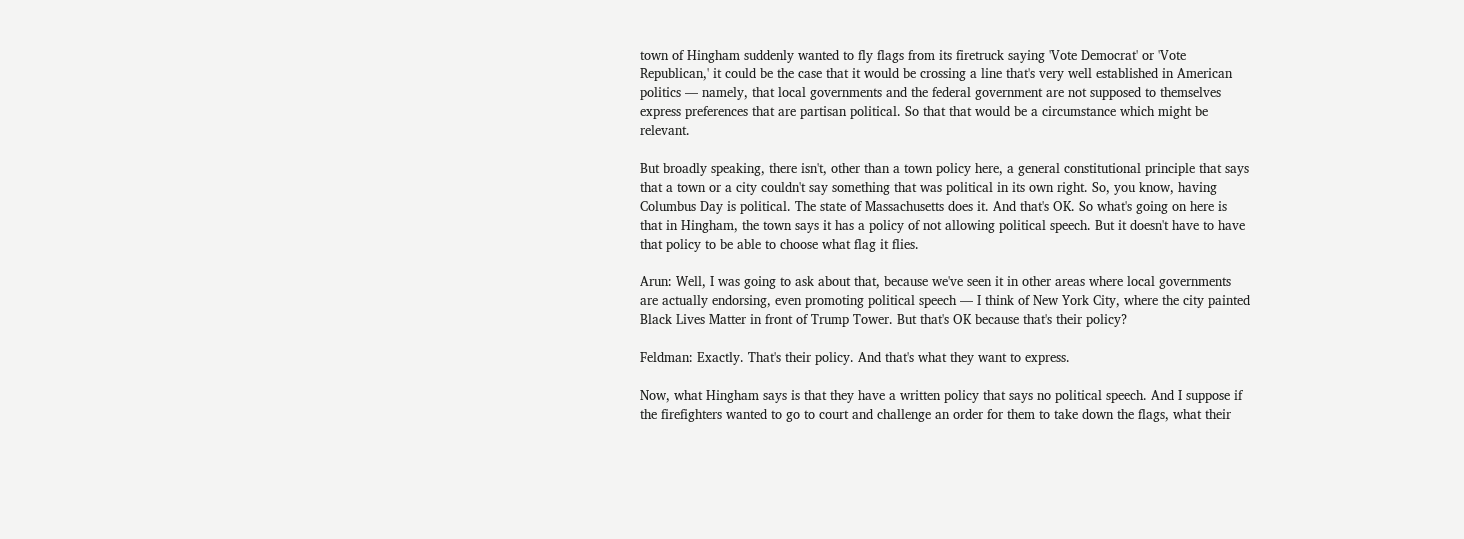town of Hingham suddenly wanted to fly flags from its firetruck saying 'Vote Democrat' or 'Vote Republican,' it could be the case that it would be crossing a line that's very well established in American politics — namely, that local governments and the federal government are not supposed to themselves express preferences that are partisan political. So that that would be a circumstance which might be relevant.

But broadly speaking, there isn't, other than a town policy here, a general constitutional principle that says that a town or a city couldn't say something that was political in its own right. So, you know, having Columbus Day is political. The state of Massachusetts does it. And that's OK. So what's going on here is that in Hingham, the town says it has a policy of not allowing political speech. But it doesn't have to have that policy to be able to choose what flag it flies.

Arun: Well, I was going to ask about that, because we've seen it in other areas where local governments are actually endorsing, even promoting political speech — I think of New York City, where the city painted Black Lives Matter in front of Trump Tower. But that's OK because that's their policy?

Feldman: Exactly. That's their policy. And that's what they want to express.

Now, what Hingham says is that they have a written policy that says no political speech. And I suppose if the firefighters wanted to go to court and challenge an order for them to take down the flags, what their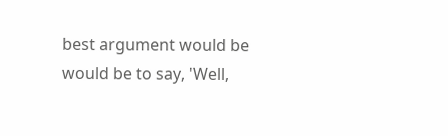best argument would be would be to say, 'Well,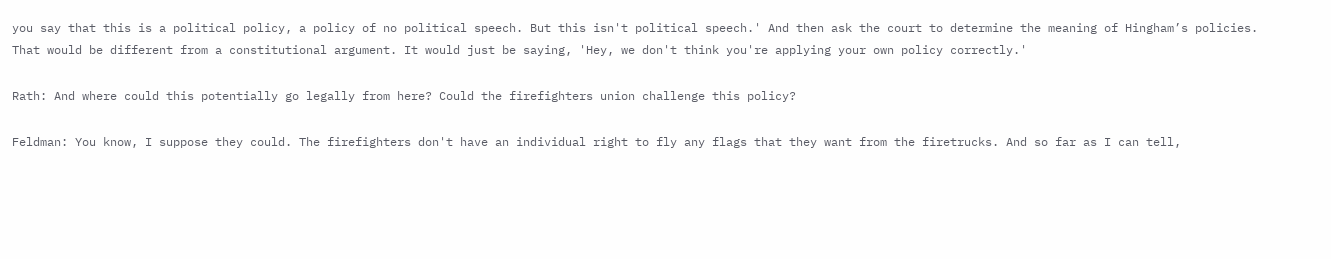you say that this is a political policy, a policy of no political speech. But this isn't political speech.' And then ask the court to determine the meaning of Hingham’s policies. That would be different from a constitutional argument. It would just be saying, 'Hey, we don't think you're applying your own policy correctly.'

Rath: And where could this potentially go legally from here? Could the firefighters union challenge this policy?

Feldman: You know, I suppose they could. The firefighters don't have an individual right to fly any flags that they want from the firetrucks. And so far as I can tell,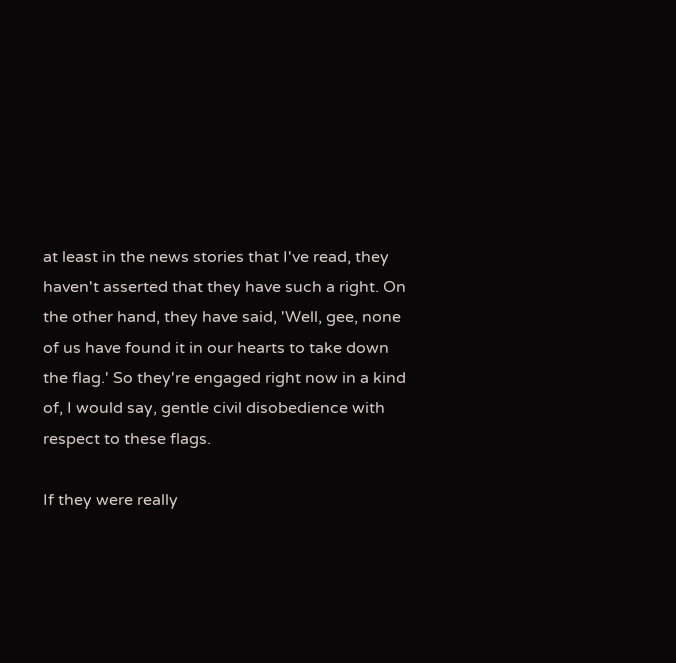at least in the news stories that I've read, they haven't asserted that they have such a right. On the other hand, they have said, 'Well, gee, none of us have found it in our hearts to take down the flag.' So they're engaged right now in a kind of, I would say, gentle civil disobedience with respect to these flags.

If they were really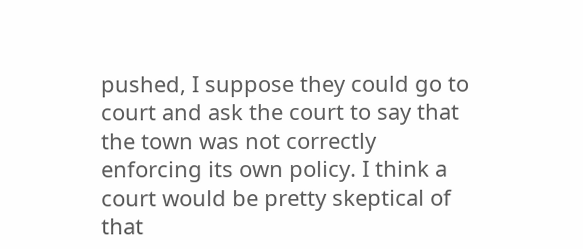pushed, I suppose they could go to court and ask the court to say that the town was not correctly enforcing its own policy. I think a court would be pretty skeptical of that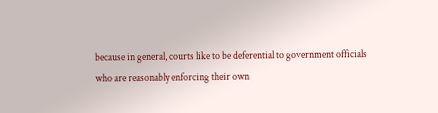because in general, courts like to be deferential to government officials who are reasonably enforcing their own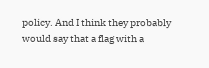policy. And I think they probably would say that a flag with a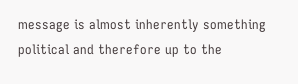message is almost inherently something political and therefore up to the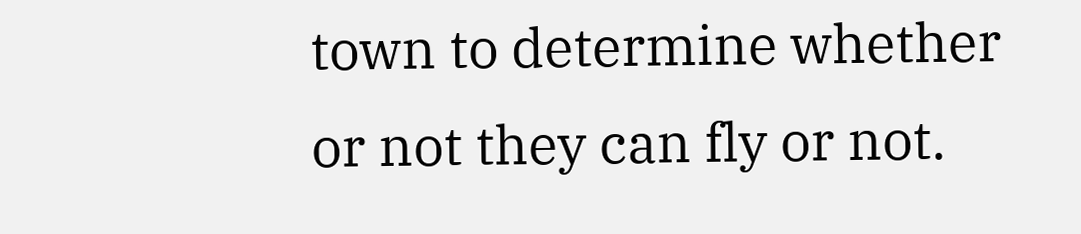town to determine whether or not they can fly or not.